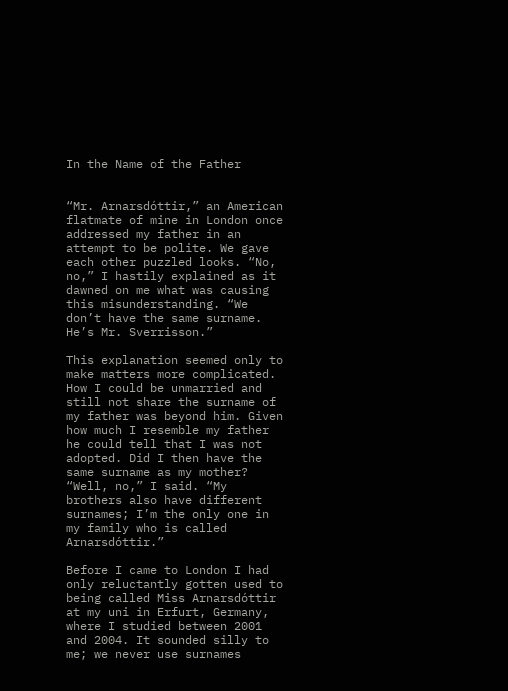In the Name of the Father


“Mr. Arnarsdóttir,” an American flatmate of mine in London once addressed my father in an attempt to be polite. We gave each other puzzled looks. “No, no,” I hastily explained as it dawned on me what was causing this misunderstanding. “We don’t have the same surname. He’s Mr. Sverrisson.”

This explanation seemed only to make matters more complicated. How I could be unmarried and still not share the surname of my father was beyond him. Given how much I resemble my father he could tell that I was not adopted. Did I then have the same surname as my mother? “Well, no,” I said. “My brothers also have different surnames; I’m the only one in my family who is called Arnarsdóttir.”

Before I came to London I had only reluctantly gotten used to being called Miss Arnarsdóttir at my uni in Erfurt, Germany, where I studied between 2001 and 2004. It sounded silly to me; we never use surnames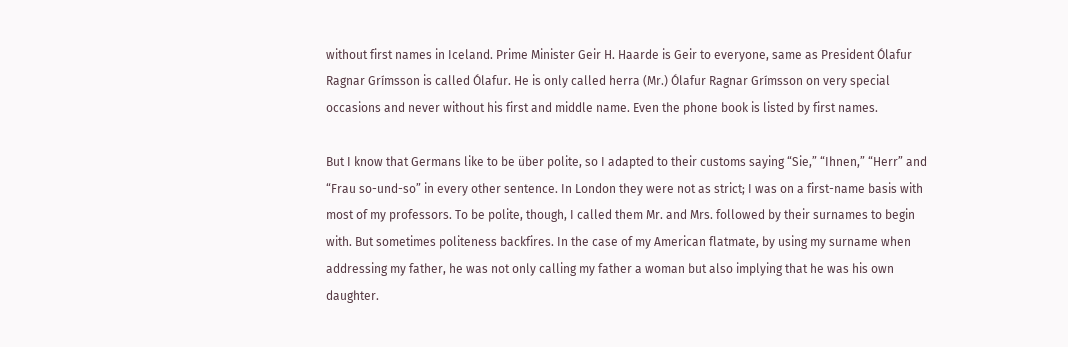without first names in Iceland. Prime Minister Geir H. Haarde is Geir to everyone, same as President Ólafur Ragnar Grímsson is called Ólafur. He is only called herra (Mr.) Ólafur Ragnar Grímsson on very special occasions and never without his first and middle name. Even the phone book is listed by first names.

But I know that Germans like to be über polite, so I adapted to their customs saying “Sie,” “Ihnen,” “Herr” and “Frau so-und-so” in every other sentence. In London they were not as strict; I was on a first-name basis with most of my professors. To be polite, though, I called them Mr. and Mrs. followed by their surnames to begin with. But sometimes politeness backfires. In the case of my American flatmate, by using my surname when addressing my father, he was not only calling my father a woman but also implying that he was his own daughter.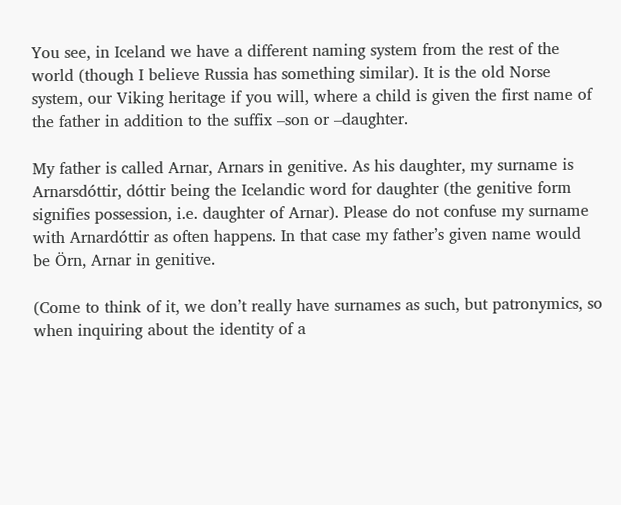You see, in Iceland we have a different naming system from the rest of the world (though I believe Russia has something similar). It is the old Norse system, our Viking heritage if you will, where a child is given the first name of the father in addition to the suffix –son or –daughter.

My father is called Arnar, Arnars in genitive. As his daughter, my surname is Arnarsdóttir, dóttir being the Icelandic word for daughter (the genitive form signifies possession, i.e. daughter of Arnar). Please do not confuse my surname with Arnardóttir as often happens. In that case my father’s given name would be Örn, Arnar in genitive.

(Come to think of it, we don’t really have surnames as such, but patronymics, so when inquiring about the identity of a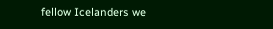fellow Icelanders we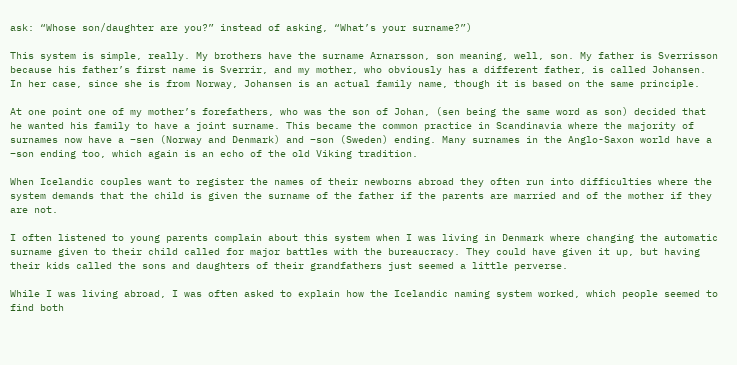ask: “Whose son/daughter are you?” instead of asking, “What’s your surname?”)

This system is simple, really. My brothers have the surname Arnarsson, son meaning, well, son. My father is Sverrisson because his father’s first name is Sverrir, and my mother, who obviously has a different father, is called Johansen. In her case, since she is from Norway, Johansen is an actual family name, though it is based on the same principle.

At one point one of my mother’s forefathers, who was the son of Johan, (sen being the same word as son) decided that he wanted his family to have a joint surname. This became the common practice in Scandinavia where the majority of surnames now have a –sen (Norway and Denmark) and –son (Sweden) ending. Many surnames in the Anglo-Saxon world have a –son ending too, which again is an echo of the old Viking tradition.

When Icelandic couples want to register the names of their newborns abroad they often run into difficulties where the system demands that the child is given the surname of the father if the parents are married and of the mother if they are not.

I often listened to young parents complain about this system when I was living in Denmark where changing the automatic surname given to their child called for major battles with the bureaucracy. They could have given it up, but having their kids called the sons and daughters of their grandfathers just seemed a little perverse.

While I was living abroad, I was often asked to explain how the Icelandic naming system worked, which people seemed to find both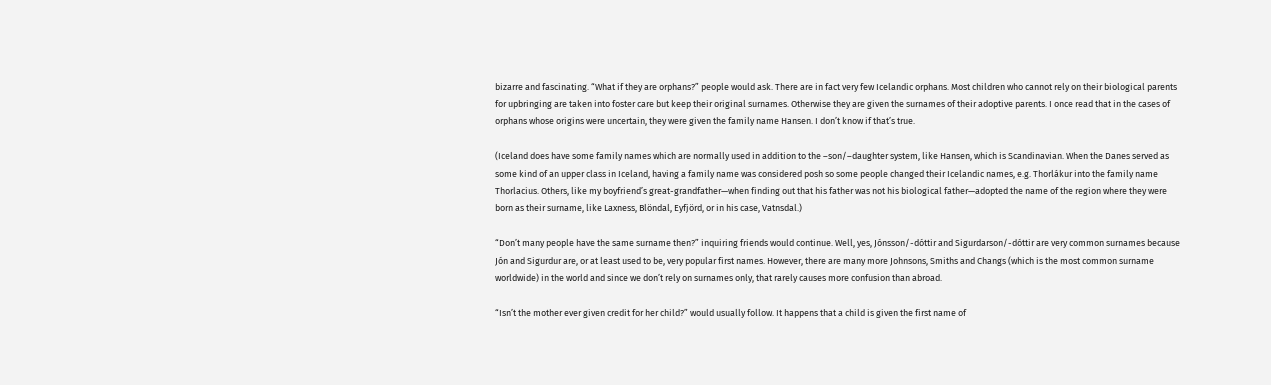bizarre and fascinating. “What if they are orphans?” people would ask. There are in fact very few Icelandic orphans. Most children who cannot rely on their biological parents for upbringing are taken into foster care but keep their original surnames. Otherwise they are given the surnames of their adoptive parents. I once read that in the cases of orphans whose origins were uncertain, they were given the family name Hansen. I don’t know if that’s true.

(Iceland does have some family names which are normally used in addition to the –son/–daughter system, like Hansen, which is Scandinavian. When the Danes served as some kind of an upper class in Iceland, having a family name was considered posh so some people changed their Icelandic names, e.g. Thorlákur into the family name Thorlacius. Others, like my boyfriend’s great-grandfather—when finding out that his father was not his biological father—adopted the name of the region where they were born as their surname, like Laxness, Blöndal, Eyfjörd, or in his case, Vatnsdal.)

“Don’t many people have the same surname then?” inquiring friends would continue. Well, yes, Jónsson/-dóttir and Sigurdarson/-dóttir are very common surnames because Jón and Sigurdur are, or at least used to be, very popular first names. However, there are many more Johnsons, Smiths and Changs (which is the most common surname worldwide) in the world and since we don’t rely on surnames only, that rarely causes more confusion than abroad.

“Isn’t the mother ever given credit for her child?” would usually follow. It happens that a child is given the first name of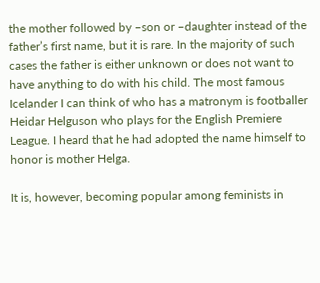the mother followed by –son or –daughter instead of the father’s first name, but it is rare. In the majority of such cases the father is either unknown or does not want to have anything to do with his child. The most famous Icelander I can think of who has a matronym is footballer Heidar Helguson who plays for the English Premiere League. I heard that he had adopted the name himself to honor is mother Helga.

It is, however, becoming popular among feminists in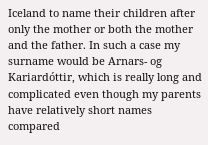Iceland to name their children after only the mother or both the mother and the father. In such a case my surname would be Arnars- og Kariardóttir, which is really long and complicated even though my parents have relatively short names compared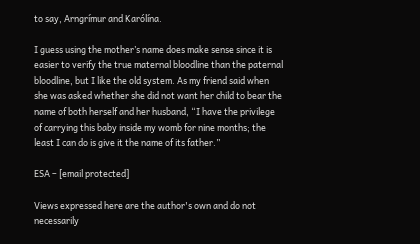to say, Arngrímur and Karólína.

I guess using the mother’s name does make sense since it is easier to verify the true maternal bloodline than the paternal bloodline, but I like the old system. As my friend said when she was asked whether she did not want her child to bear the name of both herself and her husband, “I have the privilege of carrying this baby inside my womb for nine months; the least I can do is give it the name of its father.”

ESA – [email protected]

Views expressed here are the author's own and do not necessarily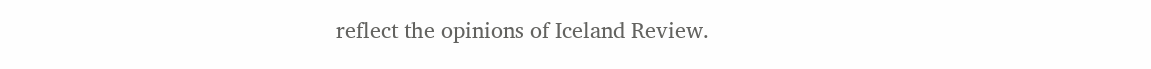reflect the opinions of Iceland Review.